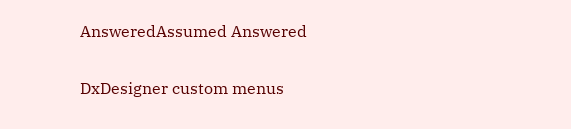AnsweredAssumed Answered

DxDesigner custom menus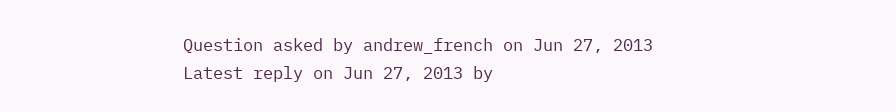Question asked by andrew_french on Jun 27, 2013
Latest reply on Jun 27, 2013 by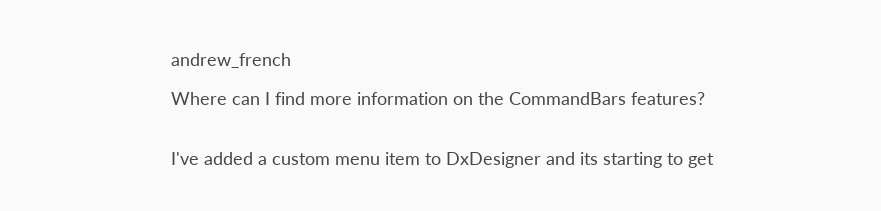andrew_french

Where can I find more information on the CommandBars features?


I've added a custom menu item to DxDesigner and its starting to get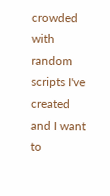crowded with random scripts I've created and I want to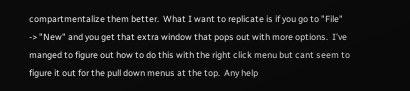compartmentalize them better.  What I want to replicate is if you go to "File" -> "New" and you get that extra window that pops out with more options.  I've manged to figure out how to do this with the right click menu but cant seem to figure it out for the pull down menus at the top.  Any help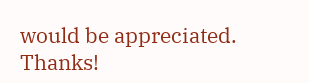would be appreciated.  Thanks!